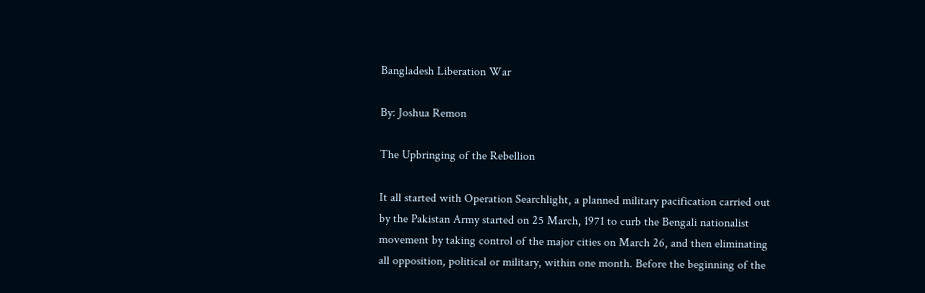Bangladesh Liberation War

By: Joshua Remon

The Upbringing of the Rebellion

It all started with Operation Searchlight, a planned military pacification carried out by the Pakistan Army started on 25 March, 1971 to curb the Bengali nationalist movement by taking control of the major cities on March 26, and then eliminating all opposition, political or military, within one month. Before the beginning of the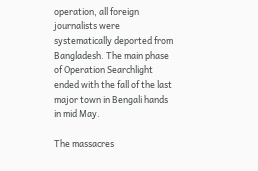operation, all foreign journalists were systematically deported from Bangladesh. The main phase of Operation Searchlight ended with the fall of the last major town in Bengali hands in mid May.

The massacres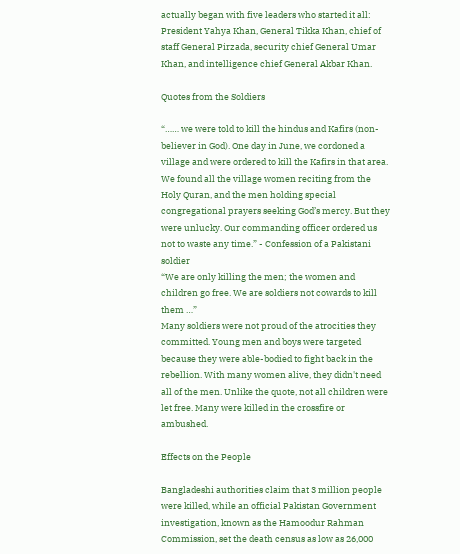actually began with five leaders who started it all: President Yahya Khan, General Tikka Khan, chief of staff General Pirzada, security chief General Umar Khan, and intelligence chief General Akbar Khan.

Quotes from the Soldiers

“…… we were told to kill the hindus and Kafirs (non-believer in God). One day in June, we cordoned a village and were ordered to kill the Kafirs in that area. We found all the village women reciting from the Holy Quran, and the men holding special congregational prayers seeking God’s mercy. But they were unlucky. Our commanding officer ordered us not to waste any time.” - Confession of a Pakistani soldier
“We are only killing the men; the women and children go free. We are soldiers not cowards to kill them …”
Many soldiers were not proud of the atrocities they committed. Young men and boys were targeted because they were able-bodied to fight back in the rebellion. With many women alive, they didn't need all of the men. Unlike the quote, not all children were let free. Many were killed in the crossfire or ambushed.

Effects on the People

Bangladeshi authorities claim that 3 million people were killed, while an official Pakistan Government investigation, known as the Hamoodur Rahman Commission, set the death census as low as 26,000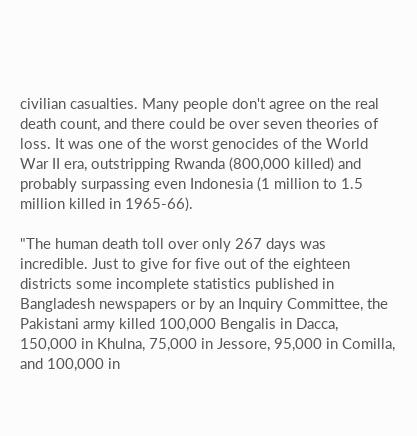civilian casualties. Many people don't agree on the real death count, and there could be over seven theories of loss. It was one of the worst genocides of the World War II era, outstripping Rwanda (800,000 killed) and probably surpassing even Indonesia (1 million to 1.5 million killed in 1965-66).

"The human death toll over only 267 days was incredible. Just to give for five out of the eighteen districts some incomplete statistics published in Bangladesh newspapers or by an Inquiry Committee, the Pakistani army killed 100,000 Bengalis in Dacca, 150,000 in Khulna, 75,000 in Jessore, 95,000 in Comilla, and 100,000 in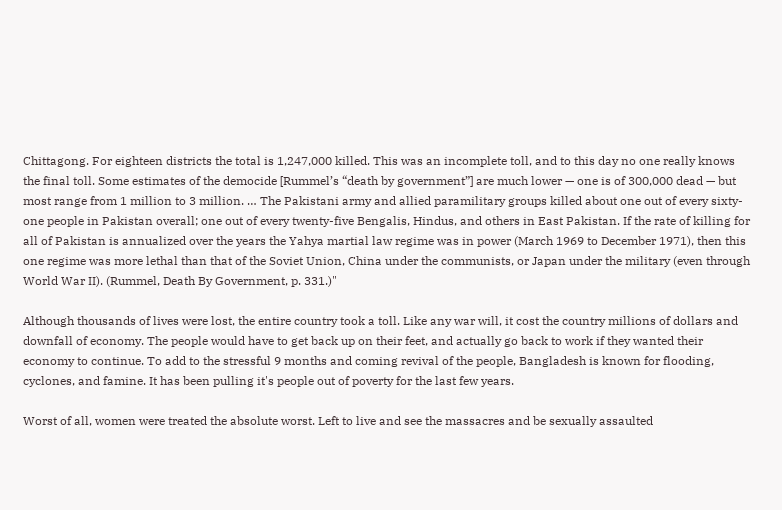Chittagong. For eighteen districts the total is 1,247,000 killed. This was an incomplete toll, and to this day no one really knows the final toll. Some estimates of the democide [Rummel’s “death by government”] are much lower — one is of 300,000 dead — but most range from 1 million to 3 million. … The Pakistani army and allied paramilitary groups killed about one out of every sixty-one people in Pakistan overall; one out of every twenty-five Bengalis, Hindus, and others in East Pakistan. If the rate of killing for all of Pakistan is annualized over the years the Yahya martial law regime was in power (March 1969 to December 1971), then this one regime was more lethal than that of the Soviet Union, China under the communists, or Japan under the military (even through World War II). (Rummel, Death By Government, p. 331.)"

Although thousands of lives were lost, the entire country took a toll. Like any war will, it cost the country millions of dollars and downfall of economy. The people would have to get back up on their feet, and actually go back to work if they wanted their economy to continue. To add to the stressful 9 months and coming revival of the people, Bangladesh is known for flooding, cyclones, and famine. It has been pulling it's people out of poverty for the last few years.

Worst of all, women were treated the absolute worst. Left to live and see the massacres and be sexually assaulted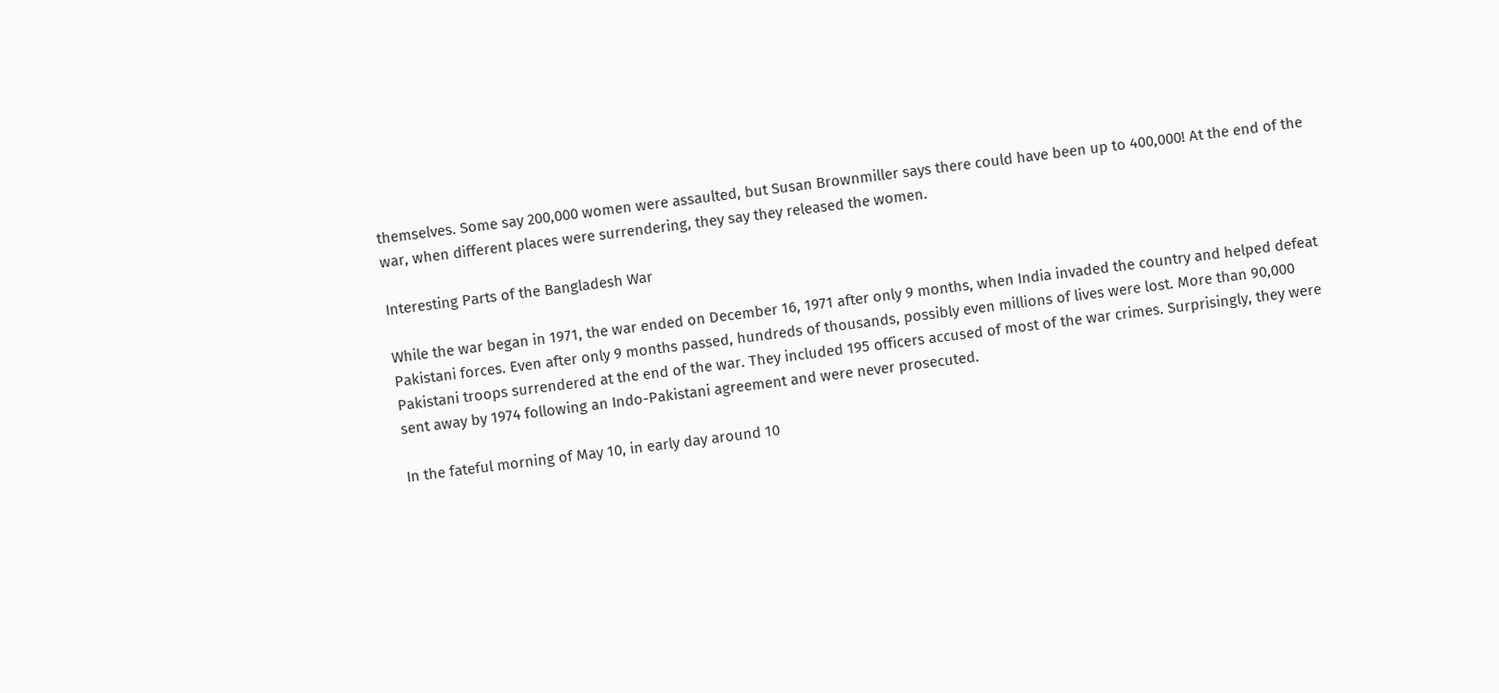themselves. Some say 200,000 women were assaulted, but Susan Brownmiller says there could have been up to 400,000! At the end of the war, when different places were surrendering, they say they released the women.

Interesting Parts of the Bangladesh War

While the war began in 1971, the war ended on December 16, 1971 after only 9 months, when India invaded the country and helped defeat Pakistani forces. Even after only 9 months passed, hundreds of thousands, possibly even millions of lives were lost. More than 90,000 Pakistani troops surrendered at the end of the war. They included 195 officers accused of most of the war crimes. Surprisingly, they were sent away by 1974 following an Indo-Pakistani agreement and were never prosecuted.

In the fateful morning of May 10, in early day around 10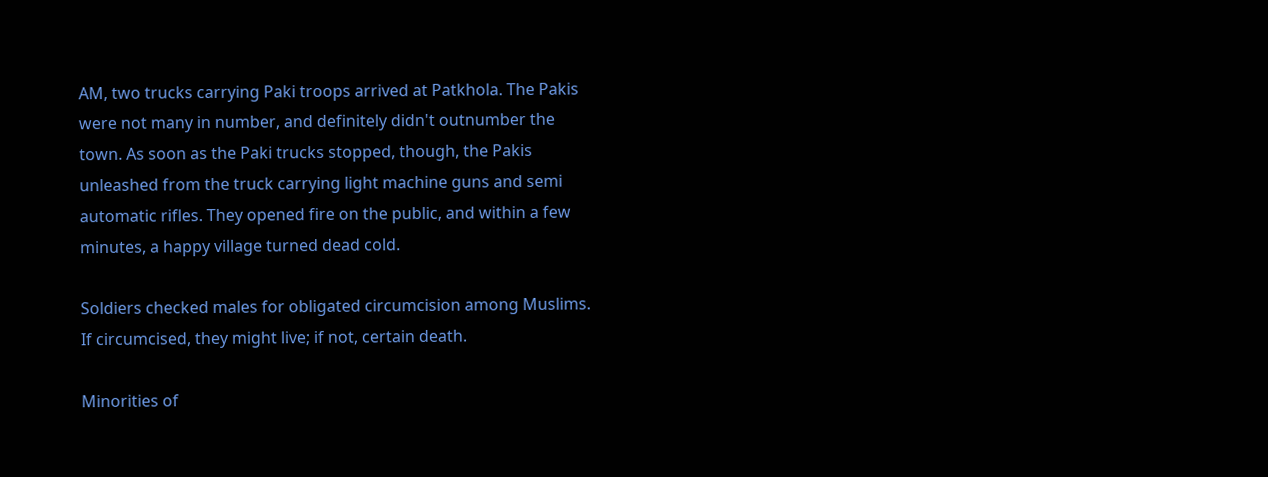AM, two trucks carrying Paki troops arrived at Patkhola. The Pakis were not many in number, and definitely didn't outnumber the town. As soon as the Paki trucks stopped, though, the Pakis unleashed from the truck carrying light machine guns and semi automatic rifles. They opened fire on the public, and within a few minutes, a happy village turned dead cold.

Soldiers checked males for obligated circumcision among Muslims. If circumcised, they might live; if not, certain death.

Minorities of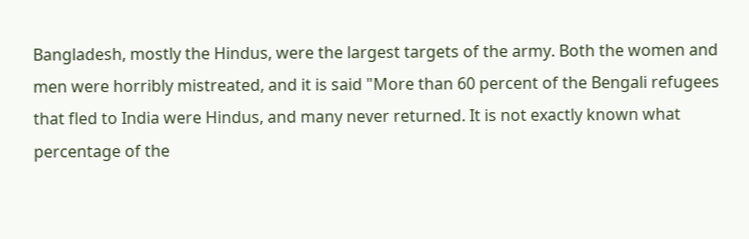Bangladesh, mostly the Hindus, were the largest targets of the army. Both the women and men were horribly mistreated, and it is said "More than 60 percent of the Bengali refugees that fled to India were Hindus, and many never returned. It is not exactly known what percentage of the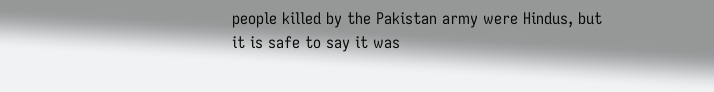people killed by the Pakistan army were Hindus, but it is safe to say it was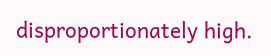disproportionately high.